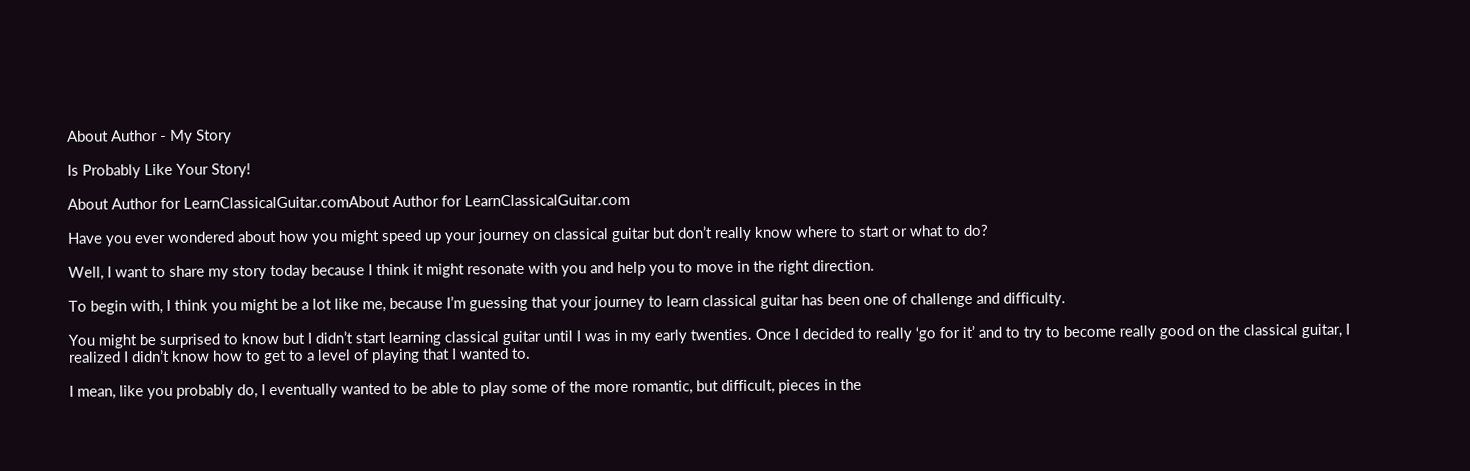About Author - My Story

Is Probably Like Your Story!

About Author for LearnClassicalGuitar.comAbout Author for LearnClassicalGuitar.com

Have you ever wondered about how you might speed up your journey on classical guitar but don’t really know where to start or what to do?

Well, I want to share my story today because I think it might resonate with you and help you to move in the right direction.

To begin with, I think you might be a lot like me, because I’m guessing that your journey to learn classical guitar has been one of challenge and difficulty.

You might be surprised to know but I didn’t start learning classical guitar until I was in my early twenties. Once I decided to really ‘go for it’ and to try to become really good on the classical guitar, I realized I didn’t know how to get to a level of playing that I wanted to.

I mean, like you probably do, I eventually wanted to be able to play some of the more romantic, but difficult, pieces in the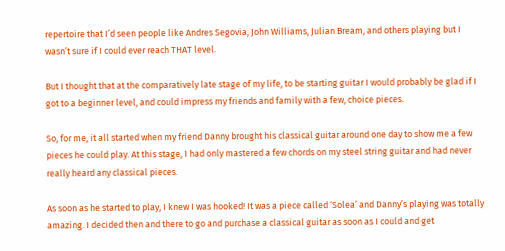repertoire that I’d seen people like Andres Segovia, John Williams, Julian Bream, and others playing but I wasn’t sure if I could ever reach THAT level.

But I thought that at the comparatively late stage of my life, to be starting guitar I would probably be glad if I got to a beginner level, and could impress my friends and family with a few, choice pieces.

So, for me, it all started when my friend Danny brought his classical guitar around one day to show me a few pieces he could play. At this stage, I had only mastered a few chords on my steel string guitar and had never really heard any classical pieces.

As soon as he started to play, I knew I was hooked! It was a piece called ‘Solea’ and Danny’s playing was totally amazing. I decided then and there to go and purchase a classical guitar as soon as I could and get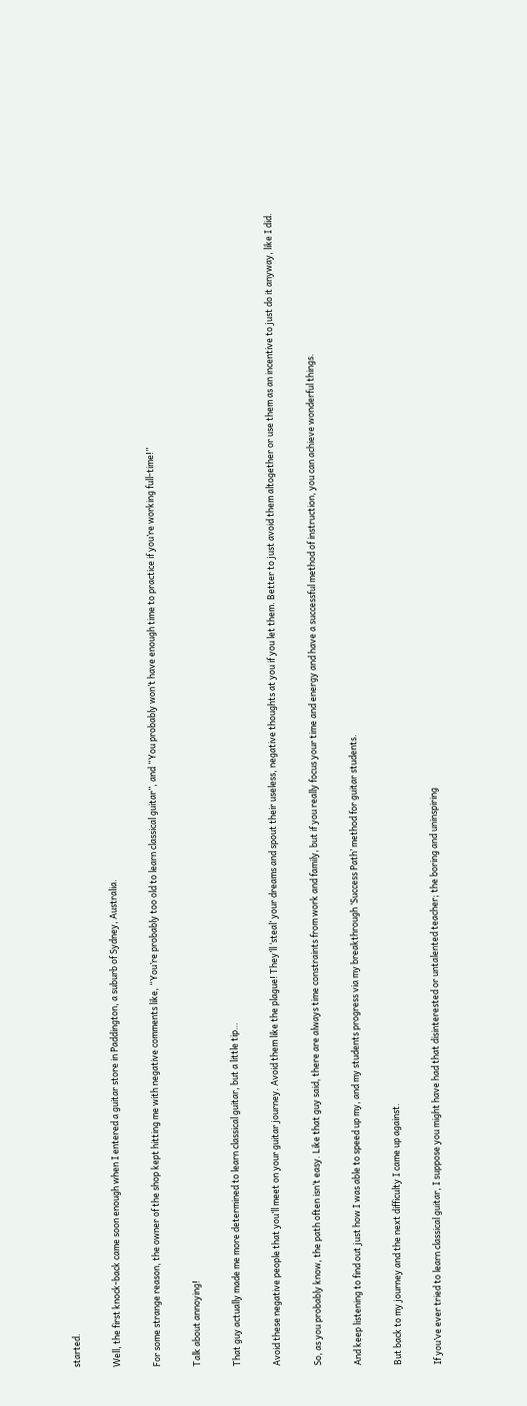started.

Well, the first knock-back came soon enough when I entered a guitar store in Paddington, a suburb of Sydney, Australia.

For some strange reason, the owner of the shop kept hitting me with negative comments like, “You’re probably too old to learn classical guitar”, and “You probably won’t have enough time to practice if you’re working full-time!”

Talk about annoying!

That guy actually made me more determined to learn classical guitar, but a little tip…

Avoid these negative people that you’ll meet on your guitar journey. Avoid them like the plague! They’ll ‘steal’ your dreams and spout their useless, negative thoughts at you if you let them. Better to just avoid them altogether or use them as an incentive to just do it anyway, like I did.

So, as you probably know, the path often isn’t easy. Like that guy said, there are always time constraints from work and family, but if you really focus your time and energy and have a successful method of instruction, you can achieve wonderful things.

And keep listening to find out just how I was able to speed up my, and my students progress via my breakthrough ‘Success Path’ method for guitar students.

But back to my journey and the next difficulty I came up against.

If you’ve ever tried to learn classical guitar, I suppose you might have had that disinterested or untalented teacher; the boring and uninspiring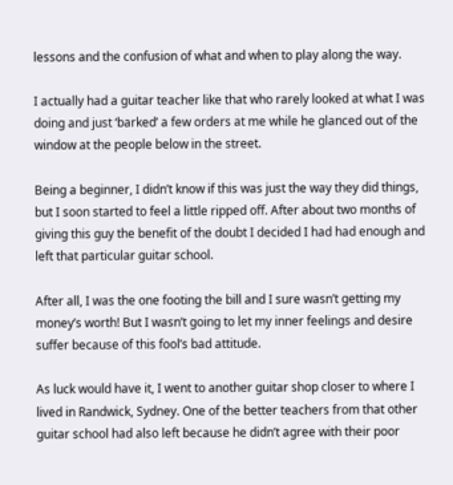lessons and the confusion of what and when to play along the way.

I actually had a guitar teacher like that who rarely looked at what I was doing and just ‘barked’ a few orders at me while he glanced out of the window at the people below in the street.

Being a beginner, I didn’t know if this was just the way they did things, but I soon started to feel a little ripped off. After about two months of giving this guy the benefit of the doubt I decided I had had enough and left that particular guitar school.

After all, I was the one footing the bill and I sure wasn’t getting my money’s worth! But I wasn’t going to let my inner feelings and desire suffer because of this fool’s bad attitude.

As luck would have it, I went to another guitar shop closer to where I lived in Randwick, Sydney. One of the better teachers from that other guitar school had also left because he didn’t agree with their poor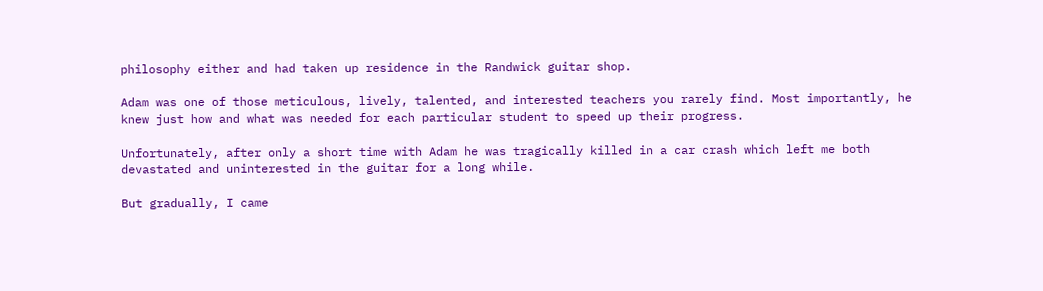philosophy either and had taken up residence in the Randwick guitar shop.

Adam was one of those meticulous, lively, talented, and interested teachers you rarely find. Most importantly, he knew just how and what was needed for each particular student to speed up their progress.

Unfortunately, after only a short time with Adam he was tragically killed in a car crash which left me both devastated and uninterested in the guitar for a long while.

But gradually, I came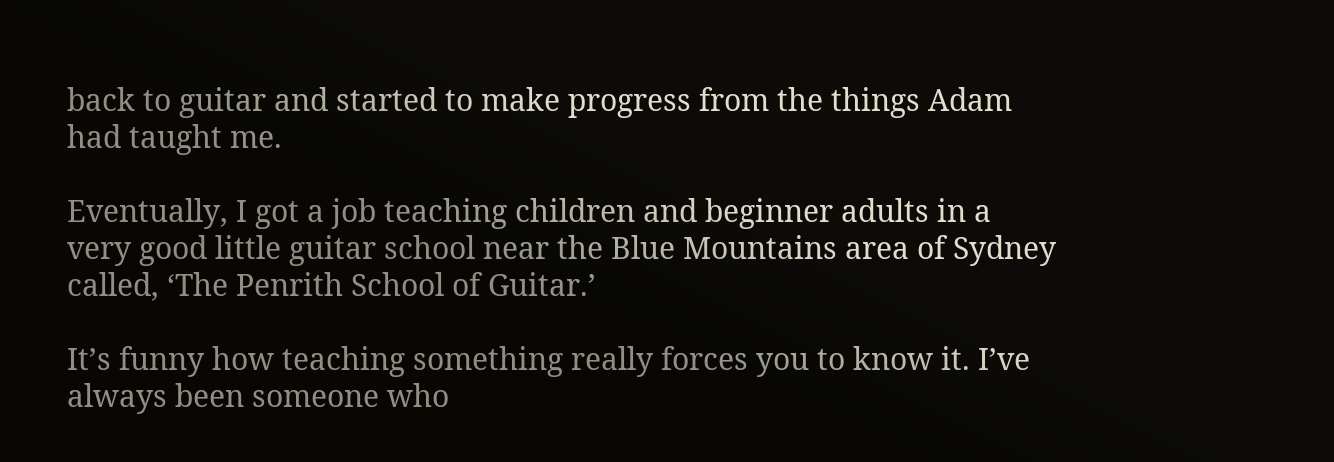back to guitar and started to make progress from the things Adam had taught me.

Eventually, I got a job teaching children and beginner adults in a very good little guitar school near the Blue Mountains area of Sydney called, ‘The Penrith School of Guitar.’

It’s funny how teaching something really forces you to know it. I’ve always been someone who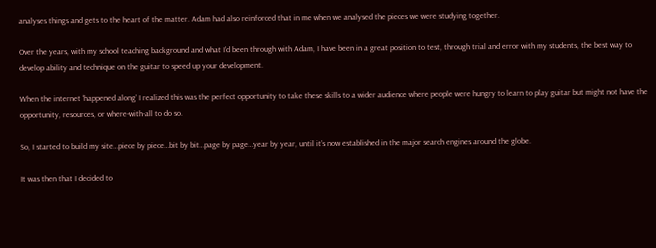analyses things and gets to the heart of the matter. Adam had also reinforced that in me when we analysed the pieces we were studying together.

Over the years, with my school teaching background and what I’d been through with Adam, I have been in a great position to test, through trial and error with my students, the best way to develop ability and technique on the guitar to speed up your development.

When the internet ‘happened along’ I realized this was the perfect opportunity to take these skills to a wider audience where people were hungry to learn to play guitar but might not have the opportunity, resources, or where-with-all to do so.

So, I started to build my site…piece by piece…bit by bit…page by page…year by year, until it’s now established in the major search engines around the globe.

It was then that I decided to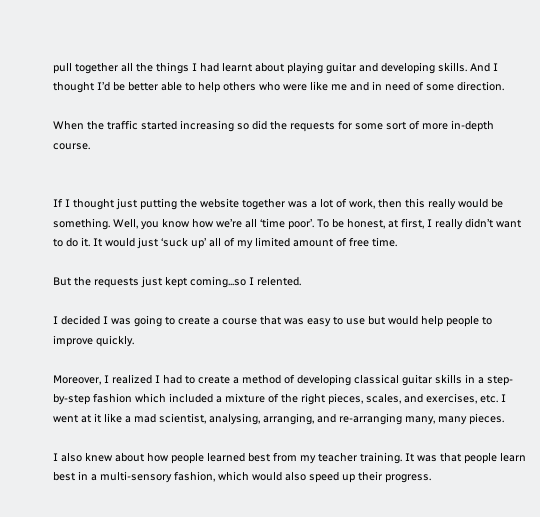pull together all the things I had learnt about playing guitar and developing skills. And I thought I’d be better able to help others who were like me and in need of some direction.

When the traffic started increasing so did the requests for some sort of more in-depth course.


If I thought just putting the website together was a lot of work, then this really would be something. Well, you know how we’re all ‘time poor’. To be honest, at first, I really didn’t want to do it. It would just ‘suck up’ all of my limited amount of free time.

But the requests just kept coming...so I relented.

I decided I was going to create a course that was easy to use but would help people to improve quickly.

Moreover, I realized I had to create a method of developing classical guitar skills in a step-by-step fashion which included a mixture of the right pieces, scales, and exercises, etc. I went at it like a mad scientist, analysing, arranging, and re-arranging many, many pieces.

I also knew about how people learned best from my teacher training. It was that people learn best in a multi-sensory fashion, which would also speed up their progress.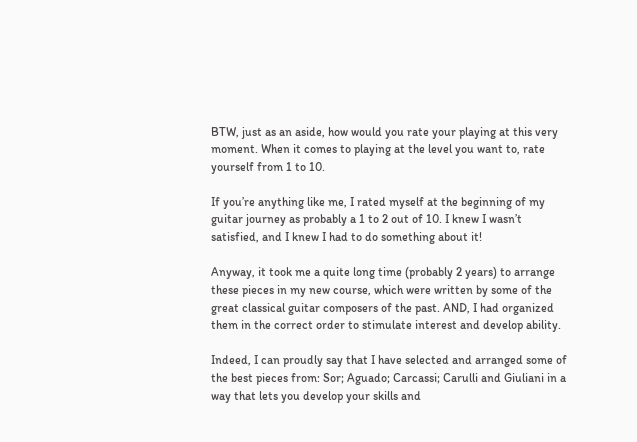BTW, just as an aside, how would you rate your playing at this very moment. When it comes to playing at the level you want to, rate yourself from 1 to 10.

If you’re anything like me, I rated myself at the beginning of my guitar journey as probably a 1 to 2 out of 10. I knew I wasn’t satisfied, and I knew I had to do something about it!

Anyway, it took me a quite long time (probably 2 years) to arrange these pieces in my new course, which were written by some of the great classical guitar composers of the past. AND, I had organized them in the correct order to stimulate interest and develop ability.

Indeed, I can proudly say that I have selected and arranged some of the best pieces from: Sor; Aguado; Carcassi; Carulli and Giuliani in a way that lets you develop your skills and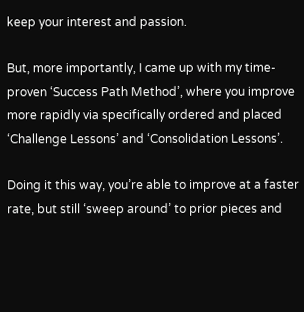keep your interest and passion.

But, more importantly, I came up with my time-proven ‘Success Path Method’, where you improve more rapidly via specifically ordered and placed ‘Challenge Lessons’ and ‘Consolidation Lessons’.

Doing it this way, you’re able to improve at a faster rate, but still ‘sweep around’ to prior pieces and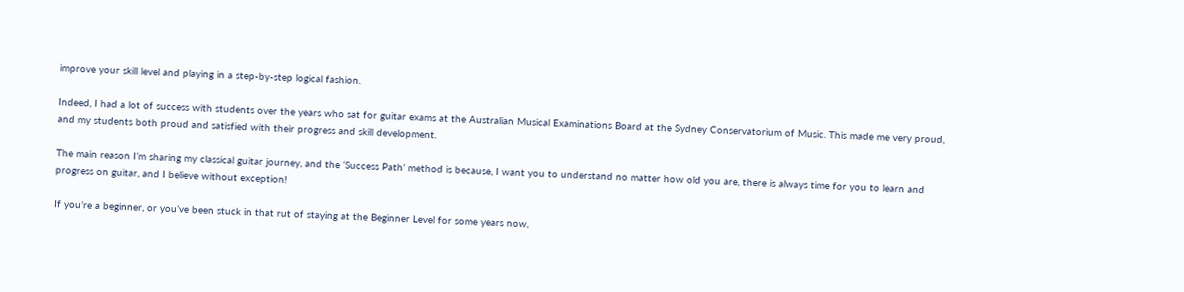improve your skill level and playing in a step-by-step logical fashion.

Indeed, I had a lot of success with students over the years who sat for guitar exams at the Australian Musical Examinations Board at the Sydney Conservatorium of Music. This made me very proud, and my students both proud and satisfied with their progress and skill development.

The main reason I’m sharing my classical guitar journey, and the ‘Success Path’ method is because, I want you to understand no matter how old you are, there is always time for you to learn and progress on guitar, and I believe without exception!

If you’re a beginner, or you’ve been stuck in that rut of staying at the Beginner Level for some years now,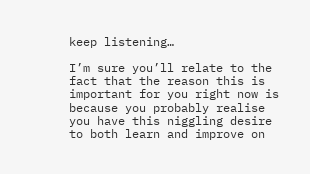keep listening…

I’m sure you’ll relate to the fact that the reason this is important for you right now is because you probably realise you have this niggling desire to both learn and improve on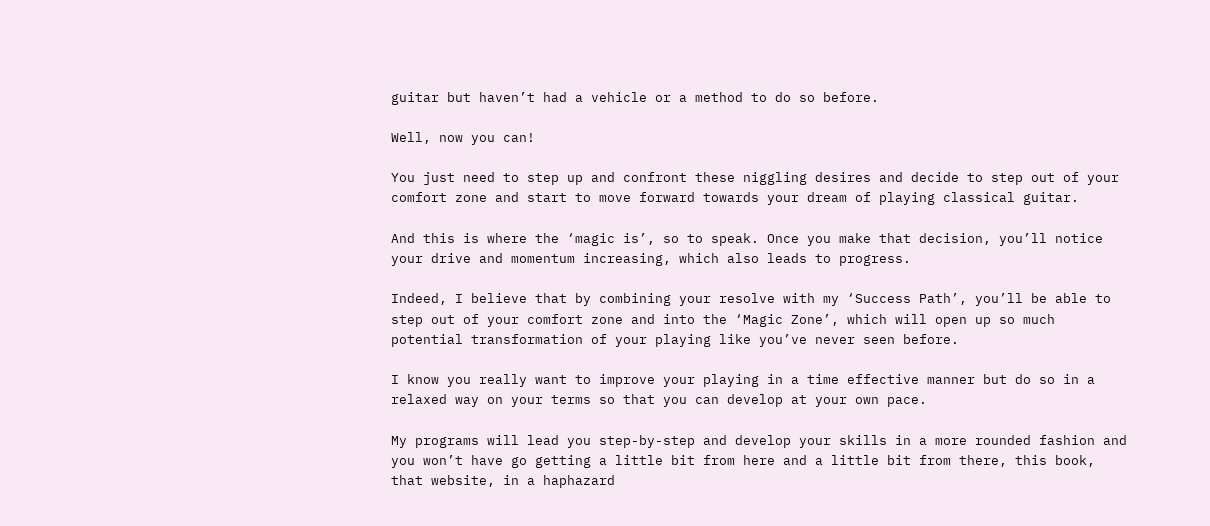guitar but haven’t had a vehicle or a method to do so before.

Well, now you can!

You just need to step up and confront these niggling desires and decide to step out of your comfort zone and start to move forward towards your dream of playing classical guitar.

And this is where the ‘magic is’, so to speak. Once you make that decision, you’ll notice your drive and momentum increasing, which also leads to progress.

Indeed, I believe that by combining your resolve with my ‘Success Path’, you’ll be able to step out of your comfort zone and into the ‘Magic Zone’, which will open up so much potential transformation of your playing like you’ve never seen before.

I know you really want to improve your playing in a time effective manner but do so in a relaxed way on your terms so that you can develop at your own pace.

My programs will lead you step-by-step and develop your skills in a more rounded fashion and you won’t have go getting a little bit from here and a little bit from there, this book, that website, in a haphazard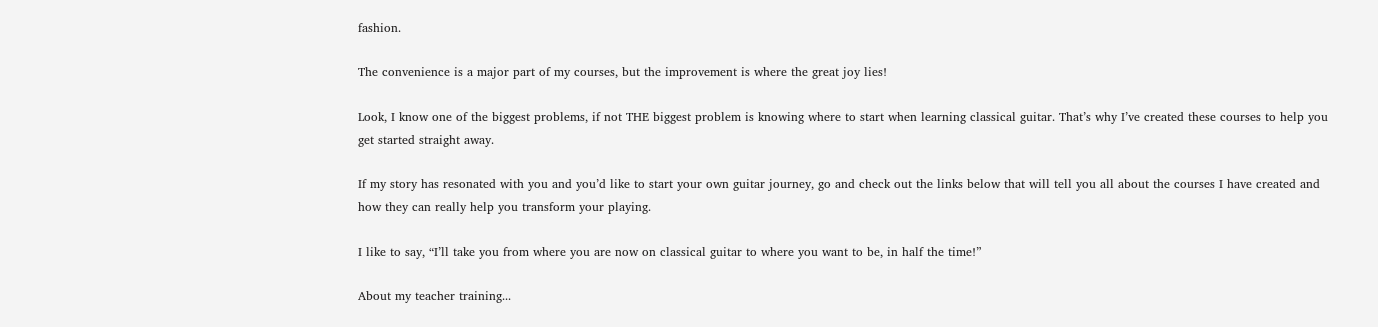fashion.

The convenience is a major part of my courses, but the improvement is where the great joy lies!

Look, I know one of the biggest problems, if not THE biggest problem is knowing where to start when learning classical guitar. That’s why I’ve created these courses to help you get started straight away.

If my story has resonated with you and you’d like to start your own guitar journey, go and check out the links below that will tell you all about the courses I have created and how they can really help you transform your playing.

I like to say, “I’ll take you from where you are now on classical guitar to where you want to be, in half the time!”

About my teacher training...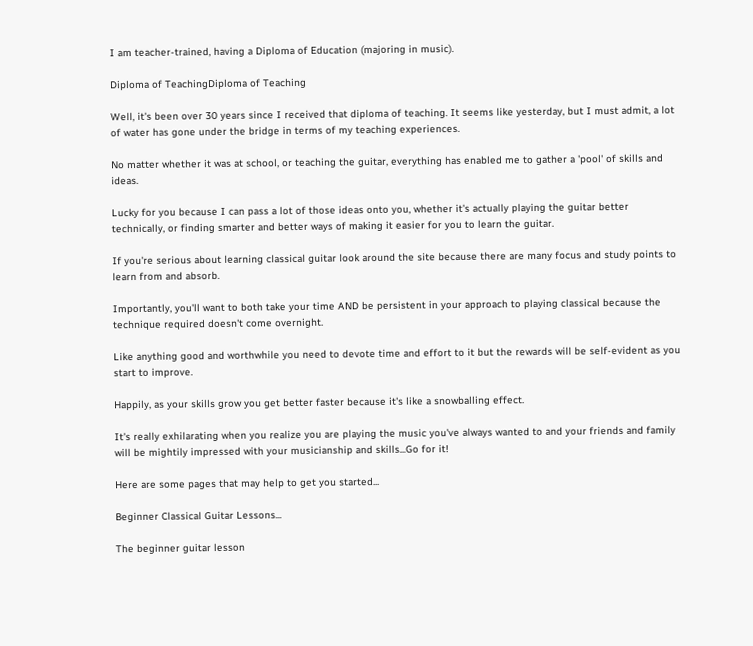I am teacher-trained, having a Diploma of Education (majoring in music).

Diploma of TeachingDiploma of Teaching

Well, it's been over 30 years since I received that diploma of teaching. It seems like yesterday, but I must admit, a lot of water has gone under the bridge in terms of my teaching experiences.

No matter whether it was at school, or teaching the guitar, everything has enabled me to gather a 'pool' of skills and ideas.

Lucky for you because I can pass a lot of those ideas onto you, whether it's actually playing the guitar better technically, or finding smarter and better ways of making it easier for you to learn the guitar.

If you're serious about learning classical guitar look around the site because there are many focus and study points to learn from and absorb.

Importantly, you'll want to both take your time AND be persistent in your approach to playing classical because the technique required doesn't come overnight.

Like anything good and worthwhile you need to devote time and effort to it but the rewards will be self-evident as you start to improve.

Happily, as your skills grow you get better faster because it's like a snowballing effect.

It's really exhilarating when you realize you are playing the music you've always wanted to and your friends and family will be mightily impressed with your musicianship and skills...Go for it!

Here are some pages that may help to get you started...

Beginner Classical Guitar Lessons...

The beginner guitar lesson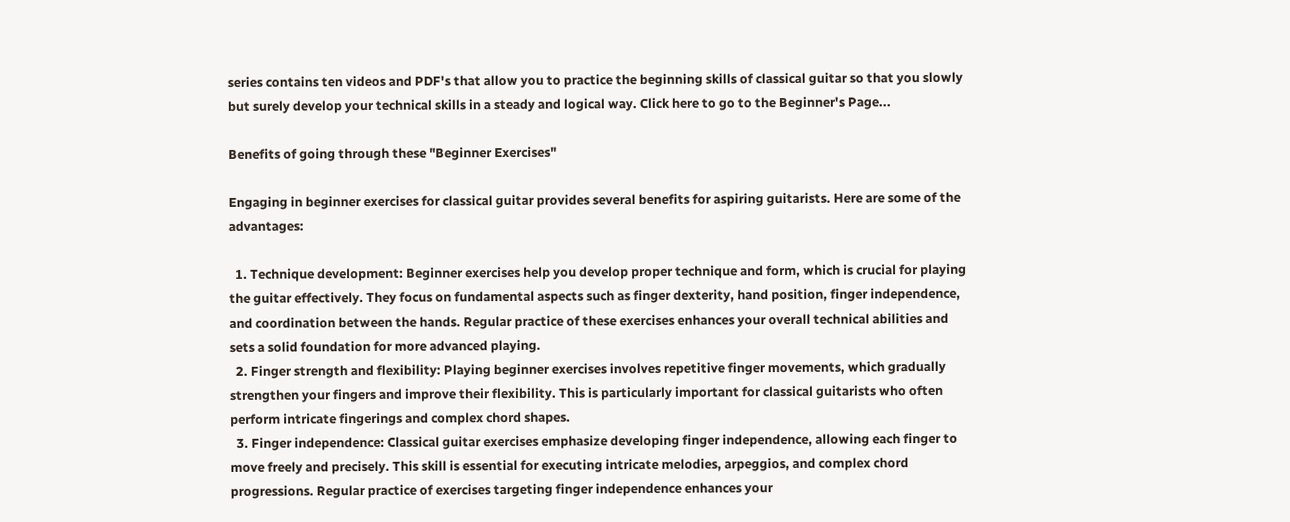series contains ten videos and PDF's that allow you to practice the beginning skills of classical guitar so that you slowly but surely develop your technical skills in a steady and logical way. Click here to go to the Beginner's Page...

Benefits of going through these "Beginner Exercises"

Engaging in beginner exercises for classical guitar provides several benefits for aspiring guitarists. Here are some of the advantages:

  1. Technique development: Beginner exercises help you develop proper technique and form, which is crucial for playing the guitar effectively. They focus on fundamental aspects such as finger dexterity, hand position, finger independence, and coordination between the hands. Regular practice of these exercises enhances your overall technical abilities and sets a solid foundation for more advanced playing.
  2. Finger strength and flexibility: Playing beginner exercises involves repetitive finger movements, which gradually strengthen your fingers and improve their flexibility. This is particularly important for classical guitarists who often perform intricate fingerings and complex chord shapes.
  3. Finger independence: Classical guitar exercises emphasize developing finger independence, allowing each finger to move freely and precisely. This skill is essential for executing intricate melodies, arpeggios, and complex chord progressions. Regular practice of exercises targeting finger independence enhances your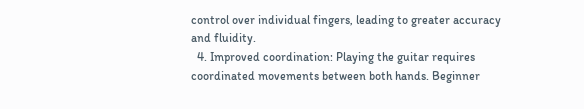control over individual fingers, leading to greater accuracy and fluidity.
  4. Improved coordination: Playing the guitar requires coordinated movements between both hands. Beginner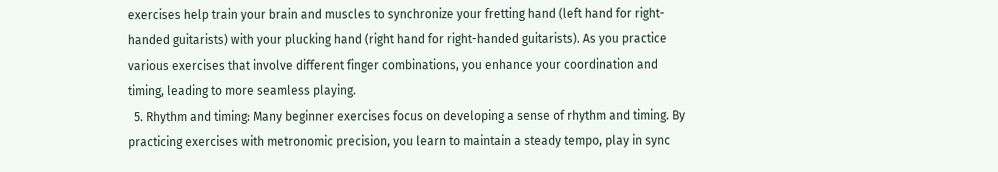exercises help train your brain and muscles to synchronize your fretting hand (left hand for right-handed guitarists) with your plucking hand (right hand for right-handed guitarists). As you practice various exercises that involve different finger combinations, you enhance your coordination and timing, leading to more seamless playing.
  5. Rhythm and timing: Many beginner exercises focus on developing a sense of rhythm and timing. By practicing exercises with metronomic precision, you learn to maintain a steady tempo, play in sync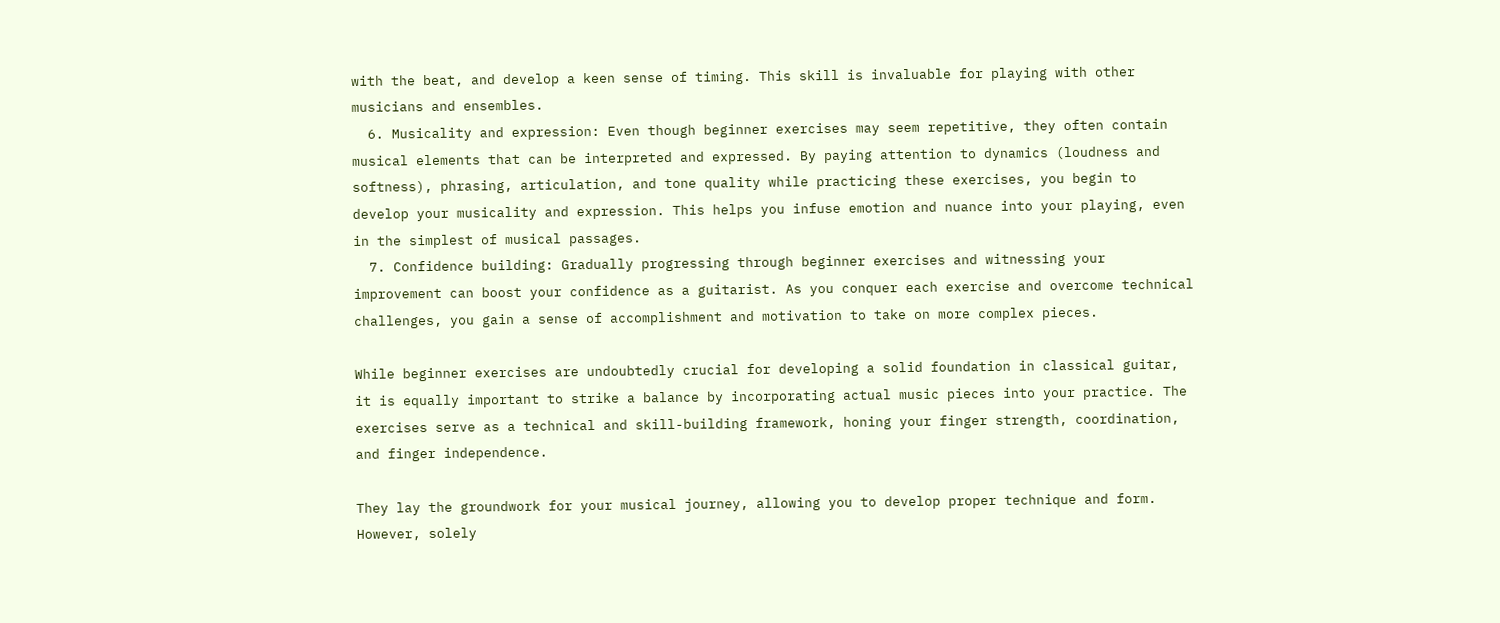with the beat, and develop a keen sense of timing. This skill is invaluable for playing with other musicians and ensembles.
  6. Musicality and expression: Even though beginner exercises may seem repetitive, they often contain musical elements that can be interpreted and expressed. By paying attention to dynamics (loudness and softness), phrasing, articulation, and tone quality while practicing these exercises, you begin to develop your musicality and expression. This helps you infuse emotion and nuance into your playing, even in the simplest of musical passages.
  7. Confidence building: Gradually progressing through beginner exercises and witnessing your improvement can boost your confidence as a guitarist. As you conquer each exercise and overcome technical challenges, you gain a sense of accomplishment and motivation to take on more complex pieces.

While beginner exercises are undoubtedly crucial for developing a solid foundation in classical guitar, it is equally important to strike a balance by incorporating actual music pieces into your practice. The exercises serve as a technical and skill-building framework, honing your finger strength, coordination, and finger independence.

They lay the groundwork for your musical journey, allowing you to develop proper technique and form. However, solely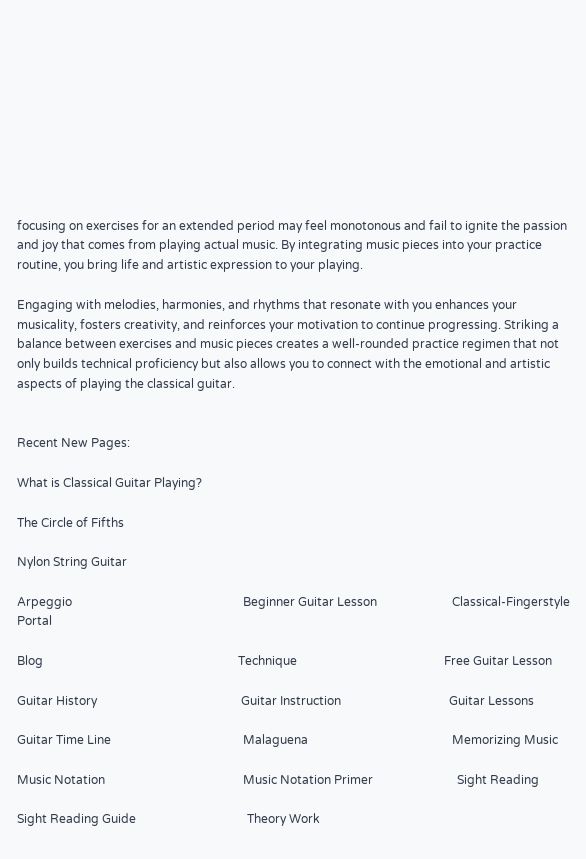focusing on exercises for an extended period may feel monotonous and fail to ignite the passion and joy that comes from playing actual music. By integrating music pieces into your practice routine, you bring life and artistic expression to your playing.

Engaging with melodies, harmonies, and rhythms that resonate with you enhances your musicality, fosters creativity, and reinforces your motivation to continue progressing. Striking a balance between exercises and music pieces creates a well-rounded practice regimen that not only builds technical proficiency but also allows you to connect with the emotional and artistic aspects of playing the classical guitar.


Recent New Pages:

What is Classical Guitar Playing?

The Circle of Fifths

Nylon String Guitar

Arpeggio                                                         Beginner Guitar Lesson                         Classical-Fingerstyle Portal

Blog                                                                 Technique                                                 Free Guitar Lesson

Guitar History                                                Guitar Instruction                                    Guitar Lessons

Guitar Time Line                                            Malaguena                                                Memorizing Music

Music Notation                                              Music Notation Primer                            Sight Reading

Sight Reading Guide                                     Theory Work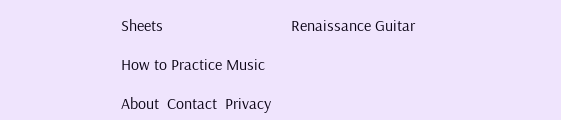Sheets                                Renaissance Guitar

How to Practice Music

About  Contact  Privacy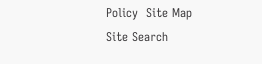Policy  Site Map  Site Search